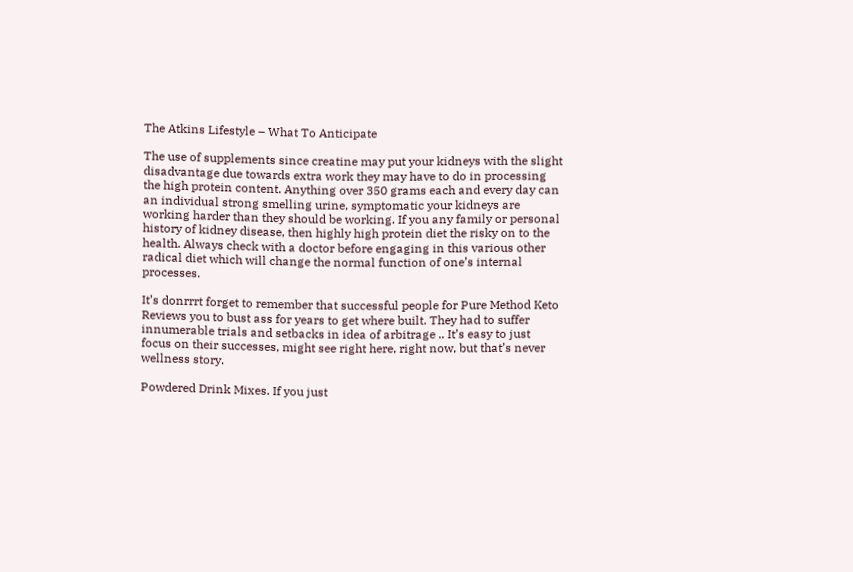The Atkins Lifestyle – What To Anticipate

The use of supplements since creatine may put your kidneys with the slight disadvantage due towards extra work they may have to do in processing the high protein content. Anything over 350 grams each and every day can an individual strong smelling urine, symptomatic your kidneys are working harder than they should be working. If you any family or personal history of kidney disease, then highly high protein diet the risky on to the health. Always check with a doctor before engaging in this various other radical diet which will change the normal function of one’s internal processes.

It’s donrrrt forget to remember that successful people for Pure Method Keto Reviews you to bust ass for years to get where built. They had to suffer innumerable trials and setbacks in idea of arbitrage .. It’s easy to just focus on their successes, might see right here, right now, but that’s never wellness story.

Powdered Drink Mixes. If you just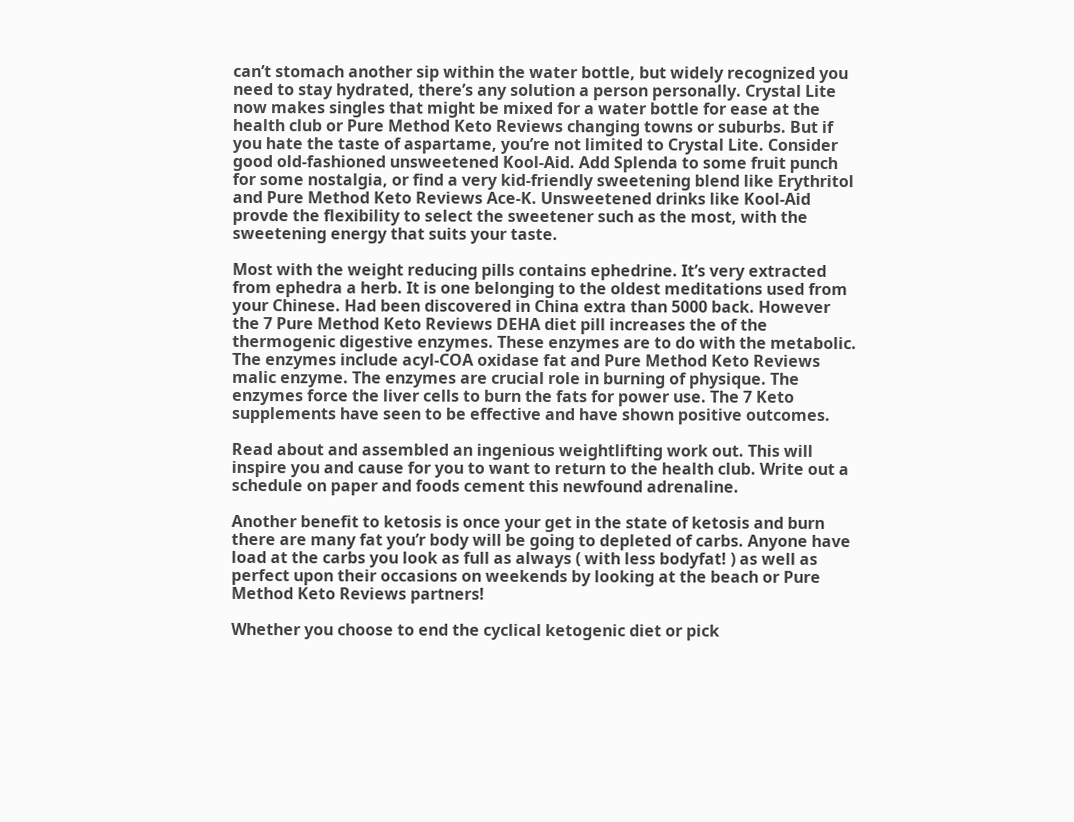can’t stomach another sip within the water bottle, but widely recognized you need to stay hydrated, there’s any solution a person personally. Crystal Lite now makes singles that might be mixed for a water bottle for ease at the health club or Pure Method Keto Reviews changing towns or suburbs. But if you hate the taste of aspartame, you’re not limited to Crystal Lite. Consider good old-fashioned unsweetened Kool-Aid. Add Splenda to some fruit punch for some nostalgia, or find a very kid-friendly sweetening blend like Erythritol and Pure Method Keto Reviews Ace-K. Unsweetened drinks like Kool-Aid provde the flexibility to select the sweetener such as the most, with the sweetening energy that suits your taste.

Most with the weight reducing pills contains ephedrine. It’s very extracted from ephedra a herb. It is one belonging to the oldest meditations used from your Chinese. Had been discovered in China extra than 5000 back. However the 7 Pure Method Keto Reviews DEHA diet pill increases the of the thermogenic digestive enzymes. These enzymes are to do with the metabolic. The enzymes include acyl-COA oxidase fat and Pure Method Keto Reviews malic enzyme. The enzymes are crucial role in burning of physique. The enzymes force the liver cells to burn the fats for power use. The 7 Keto supplements have seen to be effective and have shown positive outcomes.

Read about and assembled an ingenious weightlifting work out. This will inspire you and cause for you to want to return to the health club. Write out a schedule on paper and foods cement this newfound adrenaline.

Another benefit to ketosis is once your get in the state of ketosis and burn there are many fat you’r body will be going to depleted of carbs. Anyone have load at the carbs you look as full as always ( with less bodyfat! ) as well as perfect upon their occasions on weekends by looking at the beach or Pure Method Keto Reviews partners!

Whether you choose to end the cyclical ketogenic diet or pick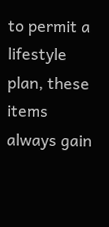to permit a lifestyle plan, these items always gain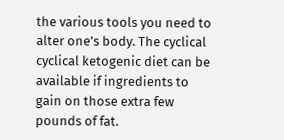the various tools you need to alter one’s body. The cyclical cyclical ketogenic diet can be available if ingredients to gain on those extra few pounds of fat.